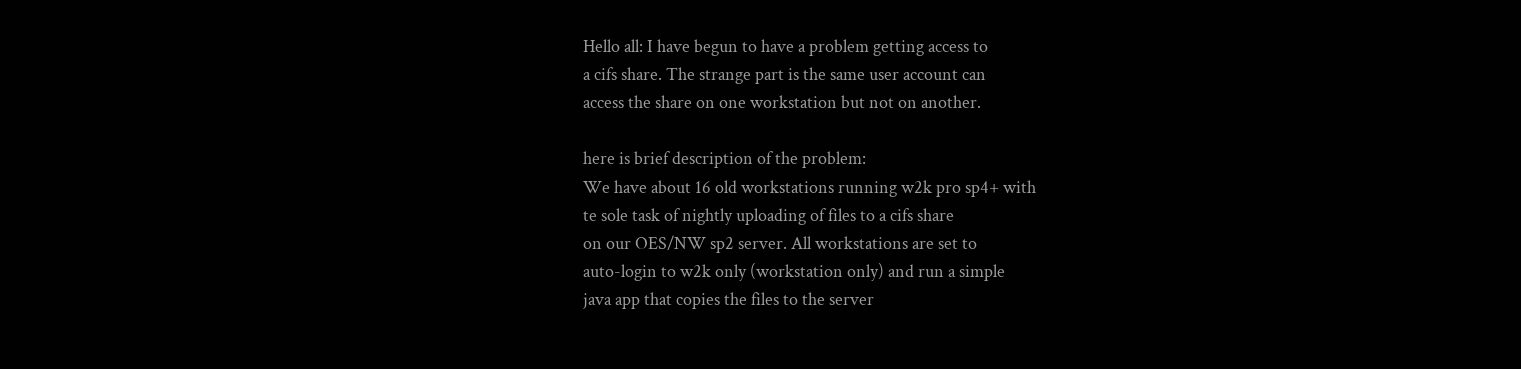Hello all: I have begun to have a problem getting access to
a cifs share. The strange part is the same user account can
access the share on one workstation but not on another.

here is brief description of the problem:
We have about 16 old workstations running w2k pro sp4+ with
te sole task of nightly uploading of files to a cifs share
on our OES/NW sp2 server. All workstations are set to
auto-login to w2k only (workstation only) and run a simple
java app that copies the files to the server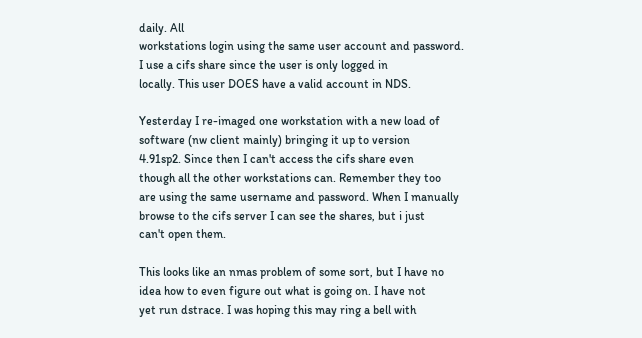daily. All
workstations login using the same user account and password.
I use a cifs share since the user is only logged in
locally. This user DOES have a valid account in NDS.

Yesterday I re-imaged one workstation with a new load of
software (nw client mainly) bringing it up to version
4.91sp2. Since then I can't access the cifs share even
though all the other workstations can. Remember they too
are using the same username and password. When I manually
browse to the cifs server I can see the shares, but i just
can't open them.

This looks like an nmas problem of some sort, but I have no
idea how to even figure out what is going on. I have not
yet run dstrace. I was hoping this may ring a bell with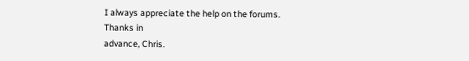I always appreciate the help on the forums. Thanks in
advance, Chris.